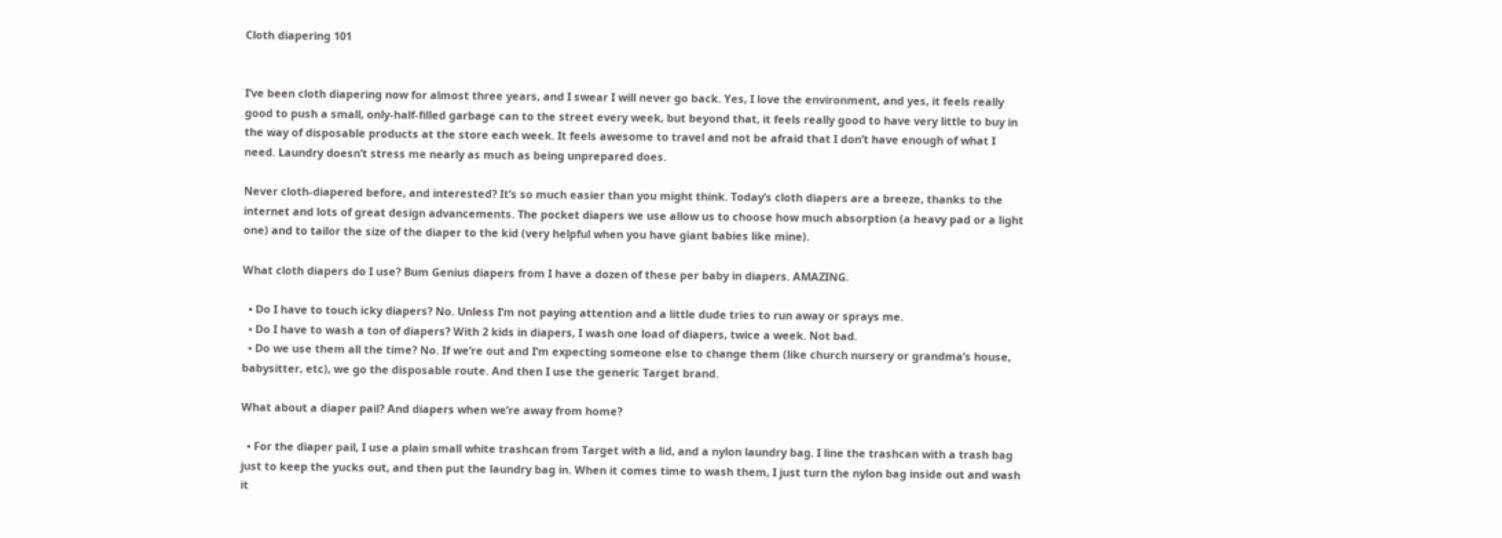Cloth diapering 101


I’ve been cloth diapering now for almost three years, and I swear I will never go back. Yes, I love the environment, and yes, it feels really good to push a small, only-half-filled garbage can to the street every week, but beyond that, it feels really good to have very little to buy in the way of disposable products at the store each week. It feels awesome to travel and not be afraid that I don’t have enough of what I need. Laundry doesn’t stress me nearly as much as being unprepared does.

Never cloth-diapered before, and interested? It’s so much easier than you might think. Today’s cloth diapers are a breeze, thanks to the internet and lots of great design advancements. The pocket diapers we use allow us to choose how much absorption (a heavy pad or a light one) and to tailor the size of the diaper to the kid (very helpful when you have giant babies like mine).

What cloth diapers do I use? Bum Genius diapers from I have a dozen of these per baby in diapers. AMAZING.

  • Do I have to touch icky diapers? No. Unless I’m not paying attention and a little dude tries to run away or sprays me.
  • Do I have to wash a ton of diapers? With 2 kids in diapers, I wash one load of diapers, twice a week. Not bad.
  • Do we use them all the time? No. If we’re out and I’m expecting someone else to change them (like church nursery or grandma’s house, babysitter, etc), we go the disposable route. And then I use the generic Target brand.

What about a diaper pail? And diapers when we’re away from home?

  • For the diaper pail, I use a plain small white trashcan from Target with a lid, and a nylon laundry bag. I line the trashcan with a trash bag just to keep the yucks out, and then put the laundry bag in. When it comes time to wash them, I just turn the nylon bag inside out and wash it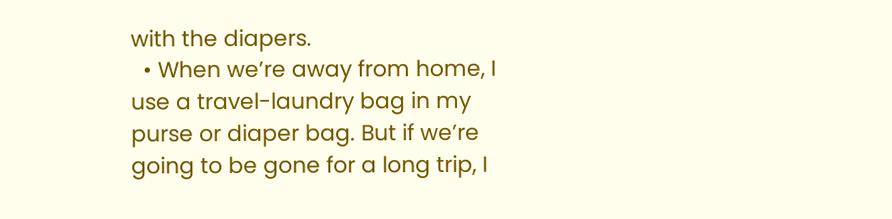with the diapers.
  • When we’re away from home, I use a travel-laundry bag in my purse or diaper bag. But if we’re going to be gone for a long trip, I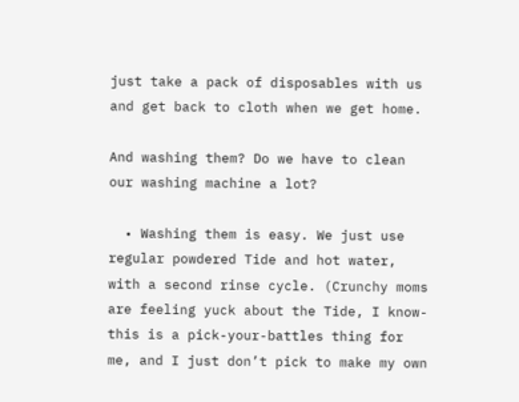just take a pack of disposables with us and get back to cloth when we get home.

And washing them? Do we have to clean our washing machine a lot?

  • Washing them is easy. We just use regular powdered Tide and hot water, with a second rinse cycle. (Crunchy moms are feeling yuck about the Tide, I know- this is a pick-your-battles thing for me, and I just don’t pick to make my own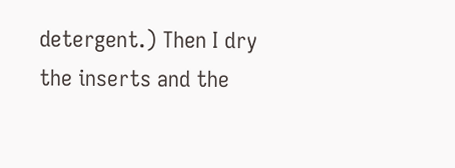detergent.) Then I dry the inserts and the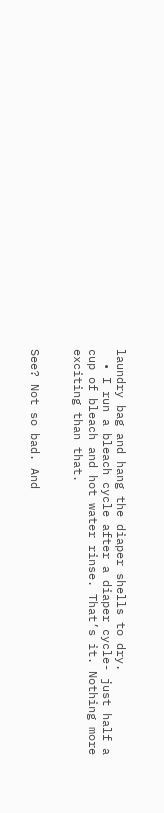laundry bag and hang the diaper shells to dry.
  • I run a bleach cycle after a diaper cycle- just half a cup of bleach and hot water rinse. That’s it. Nothing more exciting than that.


See? Not so bad. And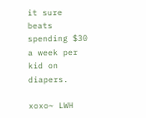it sure beats spending $30 a week per kid on diapers.

xoxo~ LWH